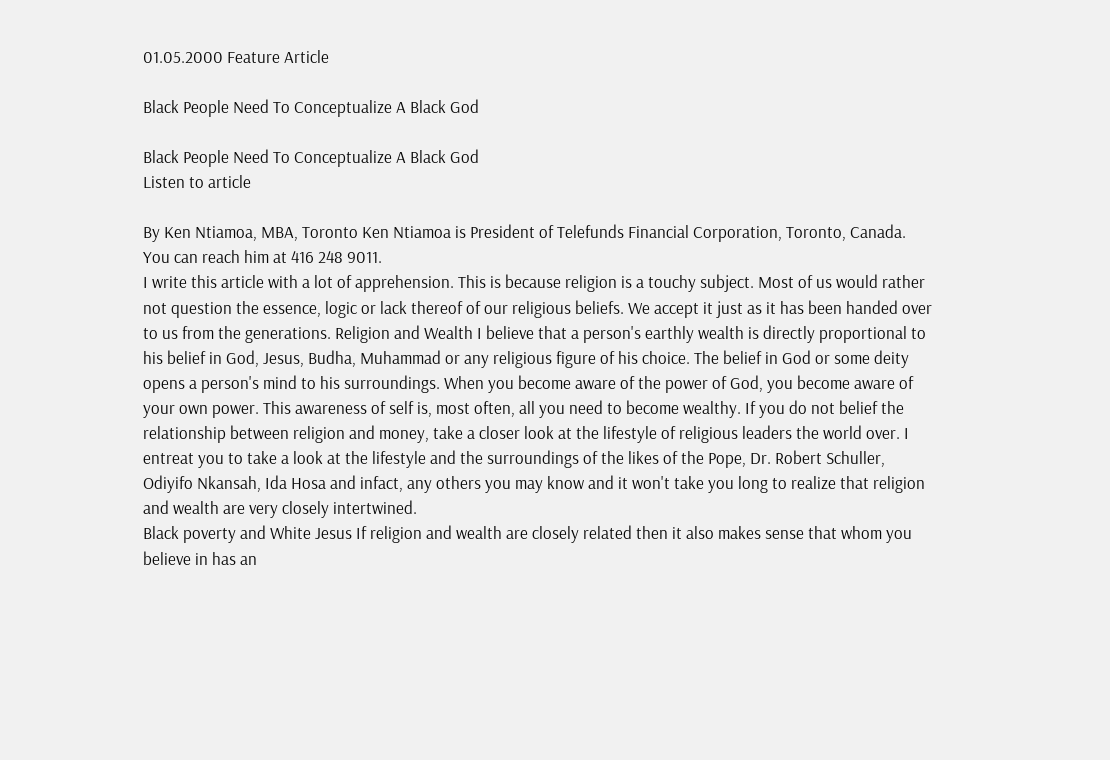01.05.2000 Feature Article

Black People Need To Conceptualize A Black God

Black People Need To Conceptualize A Black God
Listen to article

By Ken Ntiamoa, MBA, Toronto Ken Ntiamoa is President of Telefunds Financial Corporation, Toronto, Canada. You can reach him at 416 248 9011.
I write this article with a lot of apprehension. This is because religion is a touchy subject. Most of us would rather not question the essence, logic or lack thereof of our religious beliefs. We accept it just as it has been handed over to us from the generations. Religion and Wealth I believe that a person's earthly wealth is directly proportional to his belief in God, Jesus, Budha, Muhammad or any religious figure of his choice. The belief in God or some deity opens a person's mind to his surroundings. When you become aware of the power of God, you become aware of your own power. This awareness of self is, most often, all you need to become wealthy. If you do not belief the relationship between religion and money, take a closer look at the lifestyle of religious leaders the world over. I entreat you to take a look at the lifestyle and the surroundings of the likes of the Pope, Dr. Robert Schuller, Odiyifo Nkansah, Ida Hosa and infact, any others you may know and it won't take you long to realize that religion and wealth are very closely intertwined.
Black poverty and White Jesus If religion and wealth are closely related then it also makes sense that whom you believe in has an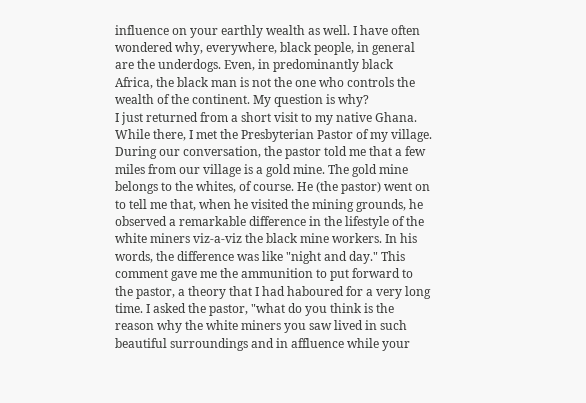influence on your earthly wealth as well. I have often wondered why, everywhere, black people, in general are the underdogs. Even, in predominantly black Africa, the black man is not the one who controls the wealth of the continent. My question is why?
I just returned from a short visit to my native Ghana. While there, I met the Presbyterian Pastor of my village. During our conversation, the pastor told me that a few miles from our village is a gold mine. The gold mine belongs to the whites, of course. He (the pastor) went on to tell me that, when he visited the mining grounds, he observed a remarkable difference in the lifestyle of the white miners viz-a-viz the black mine workers. In his words, the difference was like "night and day." This comment gave me the ammunition to put forward to the pastor, a theory that I had haboured for a very long time. I asked the pastor, "what do you think is the reason why the white miners you saw lived in such beautiful surroundings and in affluence while your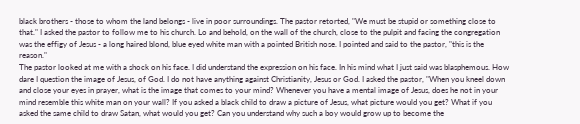black brothers - those to whom the land belongs - live in poor surroundings. The pastor retorted, "We must be stupid or something close to that." I asked the pastor to follow me to his church. Lo and behold, on the wall of the church, close to the pulpit and facing the congregation was the effigy of Jesus - a long haired blond, blue eyed white man with a pointed British nose. I pointed and said to the pastor, "this is the reason."
The pastor looked at me with a shock on his face. I did understand the expression on his face. In his mind what I just said was blasphemous. How dare I question the image of Jesus, of God. I do not have anything against Christianity, Jesus or God. I asked the pastor, "When you kneel down and close your eyes in prayer, what is the image that comes to your mind? Whenever you have a mental image of Jesus, does he not in your mind resemble this white man on your wall? If you asked a black child to draw a picture of Jesus, what picture would you get? What if you asked the same child to draw Satan, what would you get? Can you understand why such a boy would grow up to become the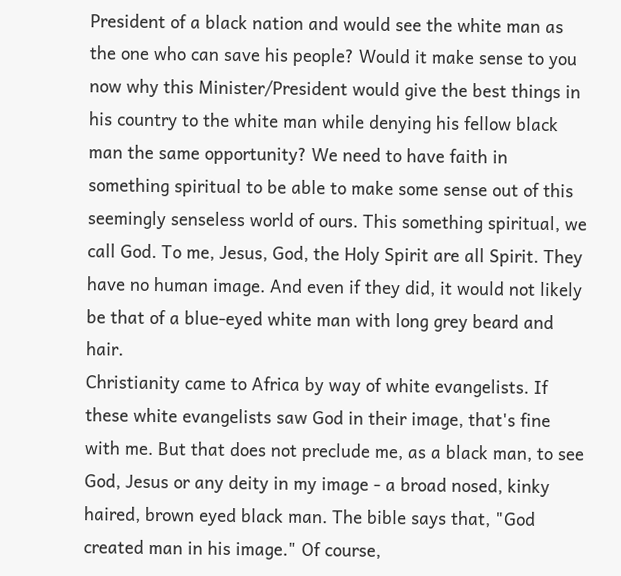President of a black nation and would see the white man as the one who can save his people? Would it make sense to you now why this Minister/President would give the best things in his country to the white man while denying his fellow black man the same opportunity? We need to have faith in something spiritual to be able to make some sense out of this seemingly senseless world of ours. This something spiritual, we call God. To me, Jesus, God, the Holy Spirit are all Spirit. They have no human image. And even if they did, it would not likely be that of a blue-eyed white man with long grey beard and hair.
Christianity came to Africa by way of white evangelists. If these white evangelists saw God in their image, that's fine with me. But that does not preclude me, as a black man, to see God, Jesus or any deity in my image - a broad nosed, kinky haired, brown eyed black man. The bible says that, "God created man in his image." Of course,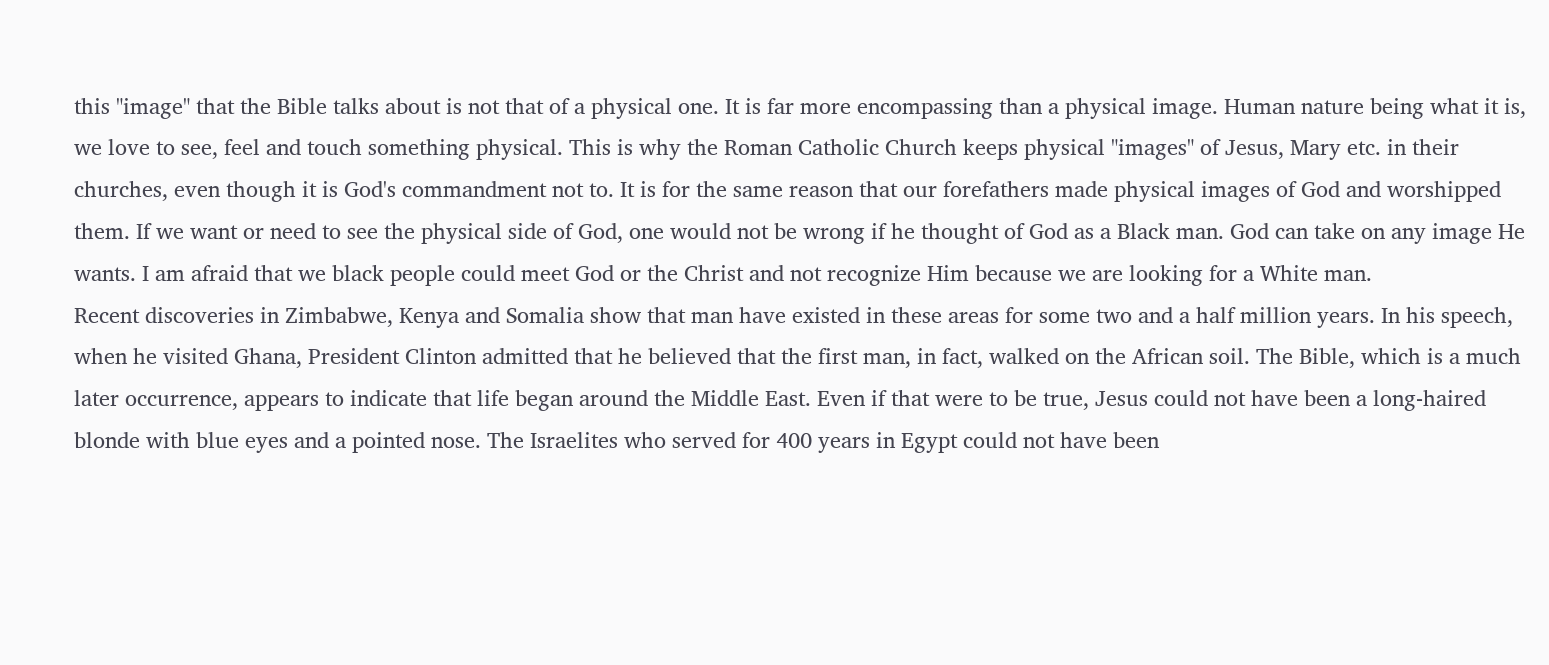this "image" that the Bible talks about is not that of a physical one. It is far more encompassing than a physical image. Human nature being what it is, we love to see, feel and touch something physical. This is why the Roman Catholic Church keeps physical "images" of Jesus, Mary etc. in their churches, even though it is God's commandment not to. It is for the same reason that our forefathers made physical images of God and worshipped them. If we want or need to see the physical side of God, one would not be wrong if he thought of God as a Black man. God can take on any image He wants. I am afraid that we black people could meet God or the Christ and not recognize Him because we are looking for a White man.
Recent discoveries in Zimbabwe, Kenya and Somalia show that man have existed in these areas for some two and a half million years. In his speech, when he visited Ghana, President Clinton admitted that he believed that the first man, in fact, walked on the African soil. The Bible, which is a much later occurrence, appears to indicate that life began around the Middle East. Even if that were to be true, Jesus could not have been a long-haired blonde with blue eyes and a pointed nose. The Israelites who served for 400 years in Egypt could not have been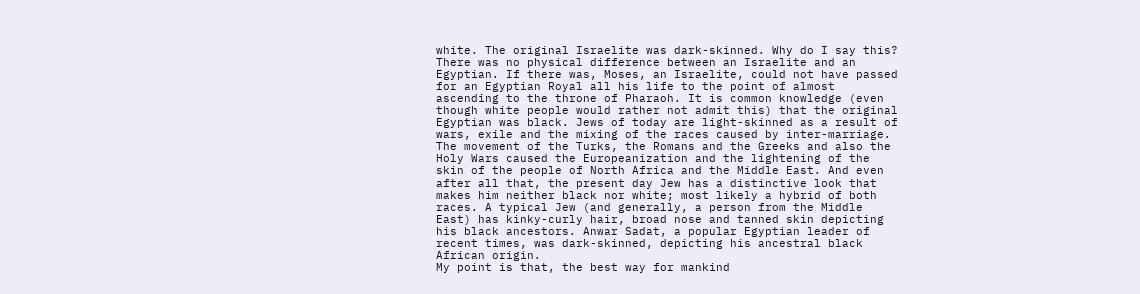white. The original Israelite was dark-skinned. Why do I say this? There was no physical difference between an Israelite and an Egyptian. If there was, Moses, an Israelite, could not have passed for an Egyptian Royal all his life to the point of almost ascending to the throne of Pharaoh. It is common knowledge (even though white people would rather not admit this) that the original Egyptian was black. Jews of today are light-skinned as a result of wars, exile and the mixing of the races caused by inter-marriage. The movement of the Turks, the Romans and the Greeks and also the Holy Wars caused the Europeanization and the lightening of the skin of the people of North Africa and the Middle East. And even after all that, the present day Jew has a distinctive look that makes him neither black nor white; most likely a hybrid of both races. A typical Jew (and generally, a person from the Middle East) has kinky-curly hair, broad nose and tanned skin depicting his black ancestors. Anwar Sadat, a popular Egyptian leader of recent times, was dark-skinned, depicting his ancestral black African origin.
My point is that, the best way for mankind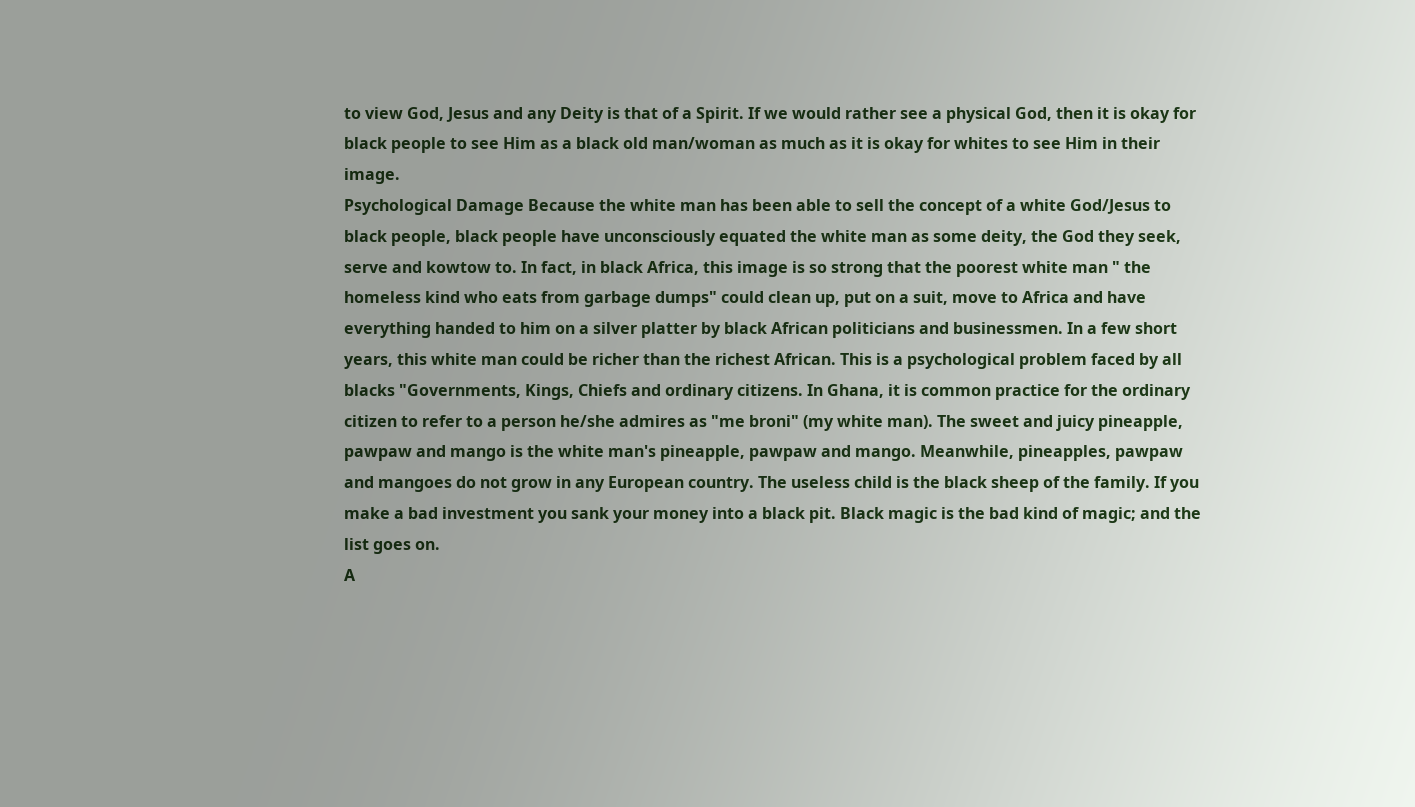to view God, Jesus and any Deity is that of a Spirit. If we would rather see a physical God, then it is okay for black people to see Him as a black old man/woman as much as it is okay for whites to see Him in their image.
Psychological Damage Because the white man has been able to sell the concept of a white God/Jesus to black people, black people have unconsciously equated the white man as some deity, the God they seek, serve and kowtow to. In fact, in black Africa, this image is so strong that the poorest white man " the homeless kind who eats from garbage dumps" could clean up, put on a suit, move to Africa and have everything handed to him on a silver platter by black African politicians and businessmen. In a few short years, this white man could be richer than the richest African. This is a psychological problem faced by all blacks "Governments, Kings, Chiefs and ordinary citizens. In Ghana, it is common practice for the ordinary citizen to refer to a person he/she admires as "me broni" (my white man). The sweet and juicy pineapple, pawpaw and mango is the white man's pineapple, pawpaw and mango. Meanwhile, pineapples, pawpaw and mangoes do not grow in any European country. The useless child is the black sheep of the family. If you make a bad investment you sank your money into a black pit. Black magic is the bad kind of magic; and the list goes on.
A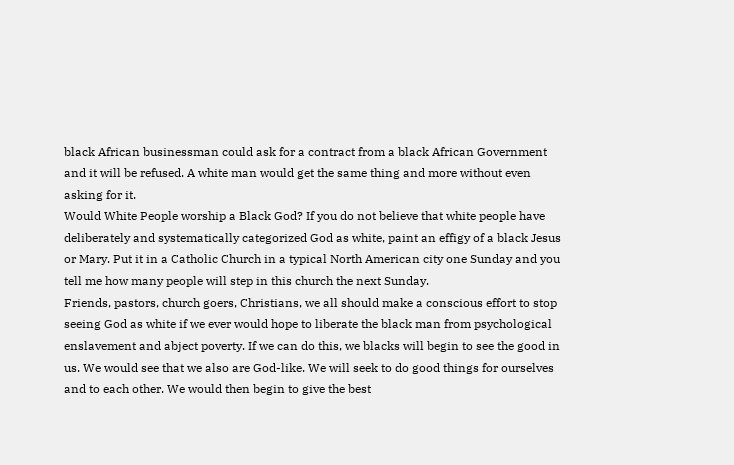black African businessman could ask for a contract from a black African Government and it will be refused. A white man would get the same thing and more without even asking for it.
Would White People worship a Black God? If you do not believe that white people have deliberately and systematically categorized God as white, paint an effigy of a black Jesus or Mary. Put it in a Catholic Church in a typical North American city one Sunday and you tell me how many people will step in this church the next Sunday.
Friends, pastors, church goers, Christians, we all should make a conscious effort to stop seeing God as white if we ever would hope to liberate the black man from psychological enslavement and abject poverty. If we can do this, we blacks will begin to see the good in us. We would see that we also are God-like. We will seek to do good things for ourselves and to each other. We would then begin to give the best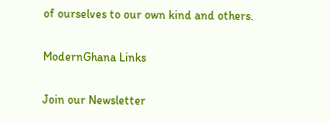of ourselves to our own kind and others.

ModernGhana Links

Join our Newsletter